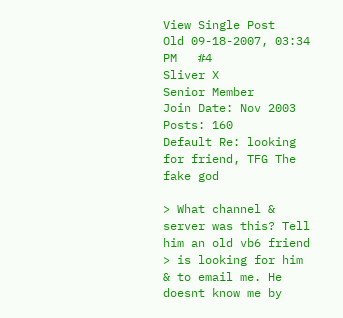View Single Post
Old 09-18-2007, 03:34 PM   #4
Sliver X
Senior Member
Join Date: Nov 2003
Posts: 160
Default Re: looking for friend, TFG The fake god

> What channel & server was this? Tell him an old vb6 friend
> is looking for him & to email me. He doesnt know me by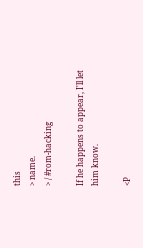this
> name.
> / #rom-hacking

If he happens to appear, I'll let him know.

<P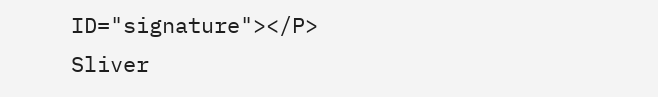ID="signature"></P>
Sliver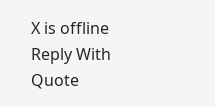X is offline   Reply With Quote